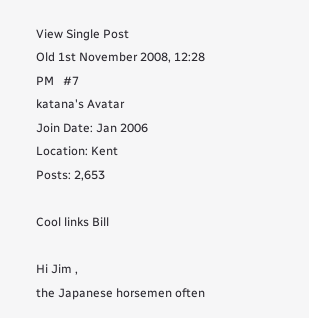View Single Post
Old 1st November 2008, 12:28 PM   #7
katana's Avatar
Join Date: Jan 2006
Location: Kent
Posts: 2,653

Cool links Bill

Hi Jim ,
the Japanese horsemen often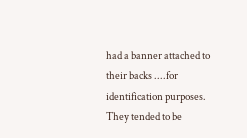had a banner attached to their backs ....for identification purposes. They tended to be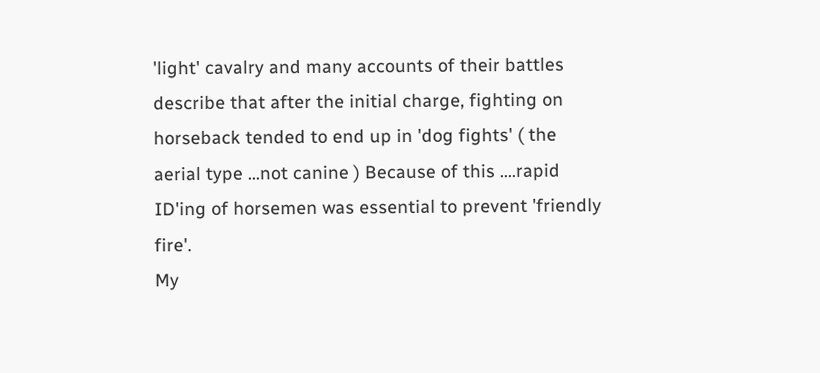'light' cavalry and many accounts of their battles describe that after the initial charge, fighting on horseback tended to end up in 'dog fights' ( the aerial type ...not canine ) Because of this ....rapid ID'ing of horsemen was essential to prevent 'friendly fire'.
My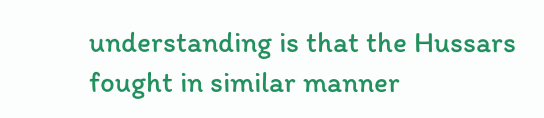understanding is that the Hussars fought in similar manner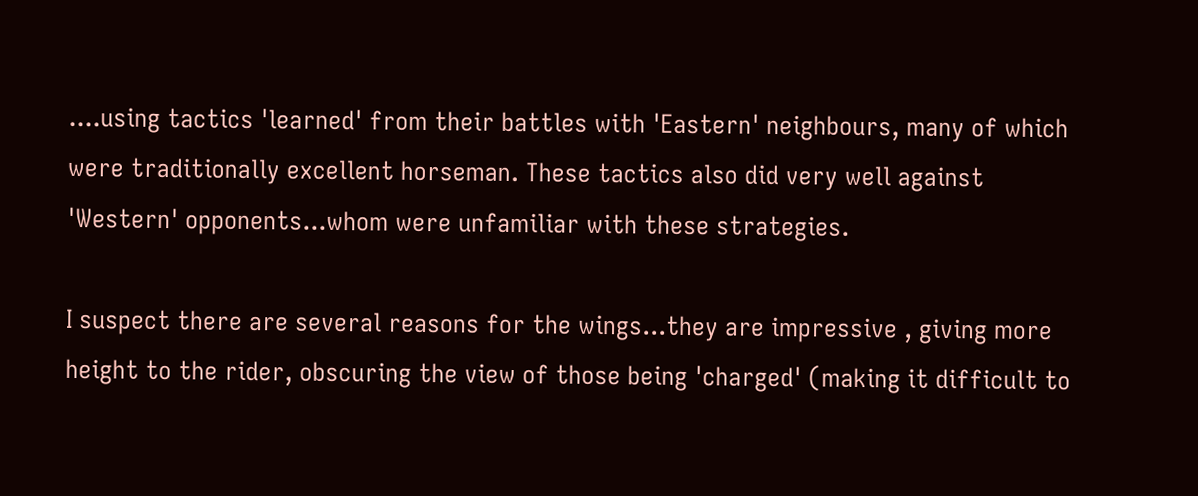....using tactics 'learned' from their battles with 'Eastern' neighbours, many of which were traditionally excellent horseman. These tactics also did very well against 'Western' opponents...whom were unfamiliar with these strategies.

I suspect there are several reasons for the wings...they are impressive , giving more height to the rider, obscuring the view of those being 'charged' (making it difficult to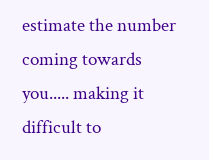estimate the number coming towards you..... making it difficult to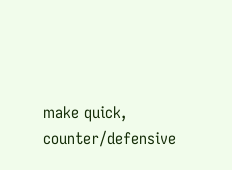make quick, counter/defensive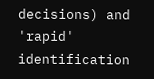decisions) and 'rapid' identification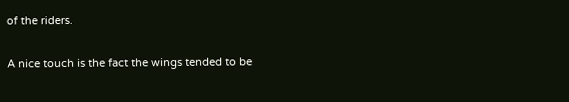of the riders.

A nice touch is the fact the wings tended to be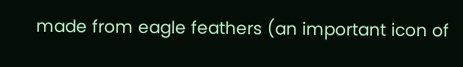made from eagle feathers (an important icon of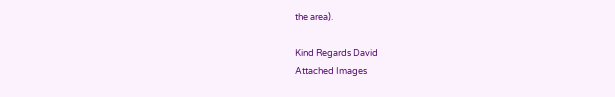the area).

Kind Regards David
Attached Images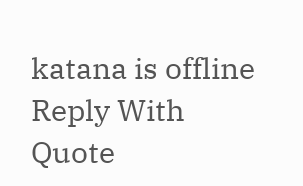katana is offline   Reply With Quote